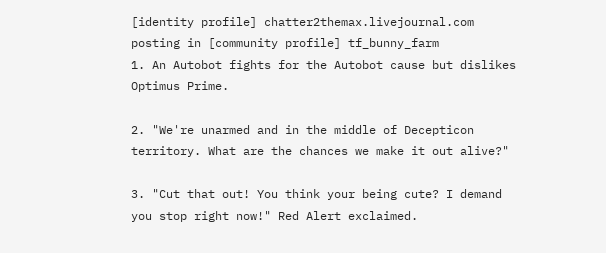[identity profile] chatter2themax.livejournal.com posting in [community profile] tf_bunny_farm
1. An Autobot fights for the Autobot cause but dislikes Optimus Prime.

2. "We're unarmed and in the middle of Decepticon territory. What are the chances we make it out alive?"

3. "Cut that out! You think your being cute? I demand you stop right now!" Red Alert exclaimed.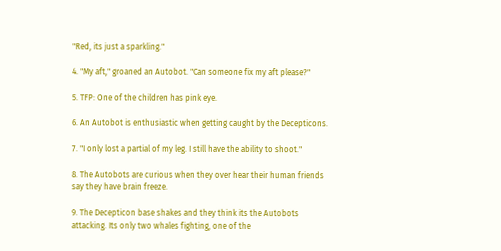"Red, its just a sparkling."

4. "My aft," groaned an Autobot. "Can someone fix my aft please?"

5. TFP: One of the children has pink eye.

6. An Autobot is enthusiastic when getting caught by the Decepticons.

7. "I only lost a partial of my leg. I still have the ability to shoot."

8. The Autobots are curious when they over hear their human friends say they have brain freeze.

9. The Decepticon base shakes and they think its the Autobots attacking. Its only two whales fighting, one of the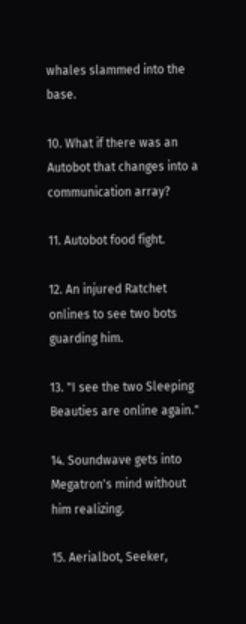whales slammed into the base.

10. What if there was an Autobot that changes into a communication array?

11. Autobot food fight.

12. An injured Ratchet onlines to see two bots guarding him.

13. "I see the two Sleeping Beauties are online again."

14. Soundwave gets into Megatron's mind without him realizing.

15. Aerialbot, Seeker,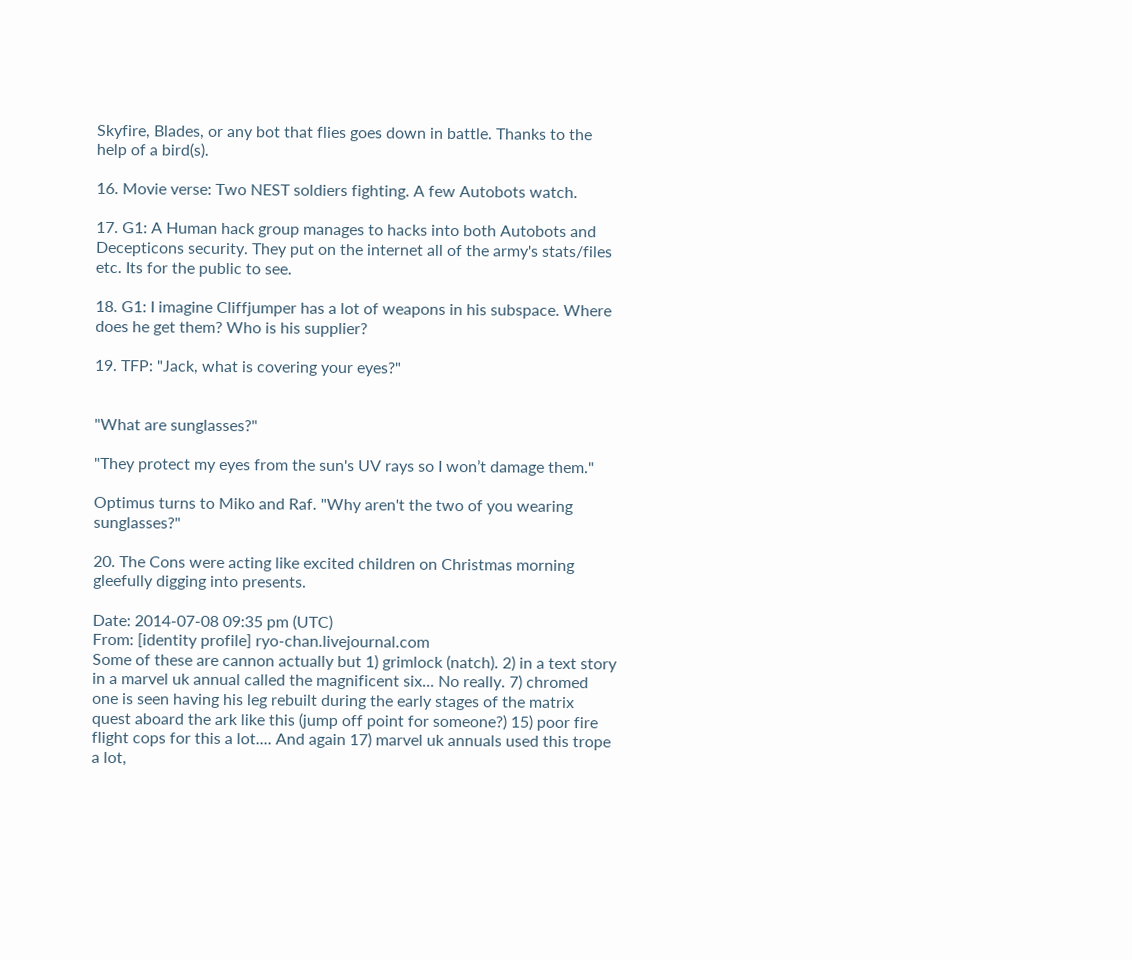Skyfire, Blades, or any bot that flies goes down in battle. Thanks to the help of a bird(s).

16. Movie verse: Two NEST soldiers fighting. A few Autobots watch.

17. G1: A Human hack group manages to hacks into both Autobots and Decepticons security. They put on the internet all of the army's stats/files etc. Its for the public to see.

18. G1: I imagine Cliffjumper has a lot of weapons in his subspace. Where does he get them? Who is his supplier?

19. TFP: "Jack, what is covering your eyes?"


"What are sunglasses?"

"They protect my eyes from the sun's UV rays so I won’t damage them."

Optimus turns to Miko and Raf. "Why aren't the two of you wearing sunglasses?"

20. The Cons were acting like excited children on Christmas morning gleefully digging into presents.

Date: 2014-07-08 09:35 pm (UTC)
From: [identity profile] ryo-chan.livejournal.com
Some of these are cannon actually but 1) grimlock (natch). 2) in a text story in a marvel uk annual called the magnificent six... No really. 7) chromed one is seen having his leg rebuilt during the early stages of the matrix quest aboard the ark like this (jump off point for someone?) 15) poor fire flight cops for this a lot.... And again 17) marvel uk annuals used this trope a lot,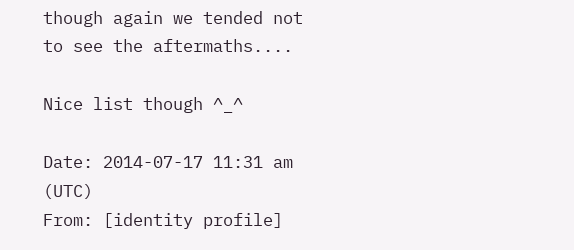though again we tended not to see the aftermaths....

Nice list though ^_^

Date: 2014-07-17 11:31 am (UTC)
From: [identity profile]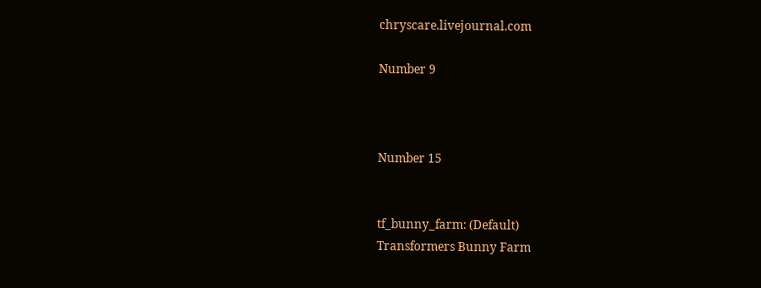chryscare.livejournal.com

Number 9



Number 15


tf_bunny_farm: (Default)
Transformers Bunny Farm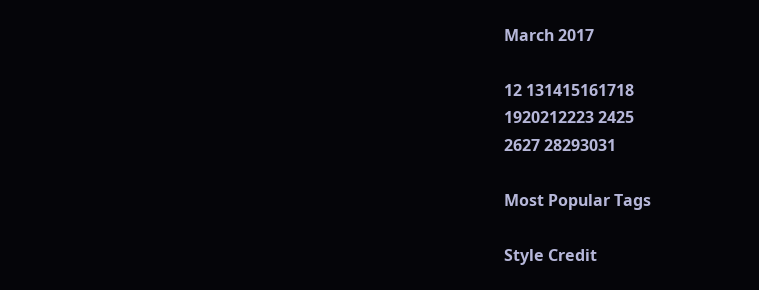March 2017

12 131415161718
1920212223 2425
2627 28293031

Most Popular Tags

Style Credit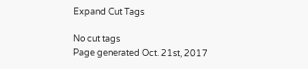Expand Cut Tags

No cut tags
Page generated Oct. 21st, 2017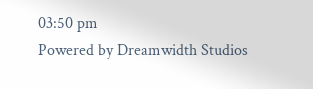03:50 pm
Powered by Dreamwidth Studios